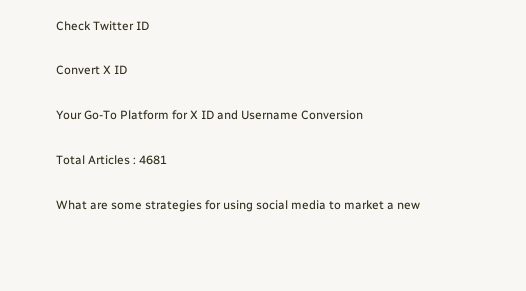Check Twitter ID

Convert X ID

Your Go-To Platform for X ID and Username Conversion

Total Articles : 4681

What are some strategies for using social media to market a new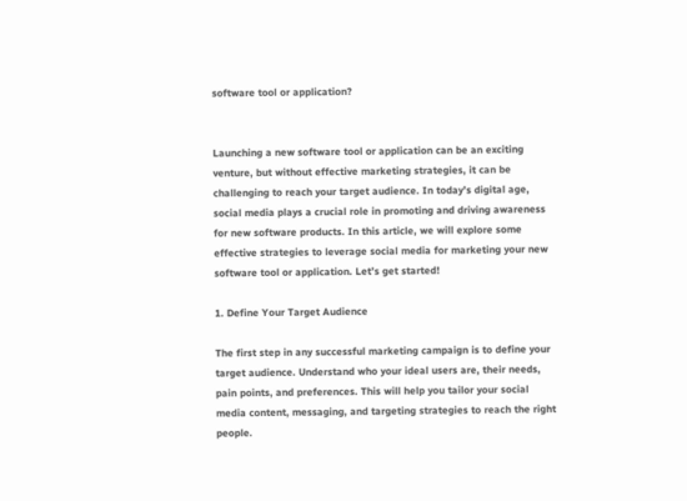software tool or application?


Launching a new software tool or application can be an exciting venture, but without effective marketing strategies, it can be challenging to reach your target audience. In today’s digital age, social media plays a crucial role in promoting and driving awareness for new software products. In this article, we will explore some effective strategies to leverage social media for marketing your new software tool or application. Let’s get started!

1. Define Your Target Audience

The first step in any successful marketing campaign is to define your target audience. Understand who your ideal users are, their needs, pain points, and preferences. This will help you tailor your social media content, messaging, and targeting strategies to reach the right people.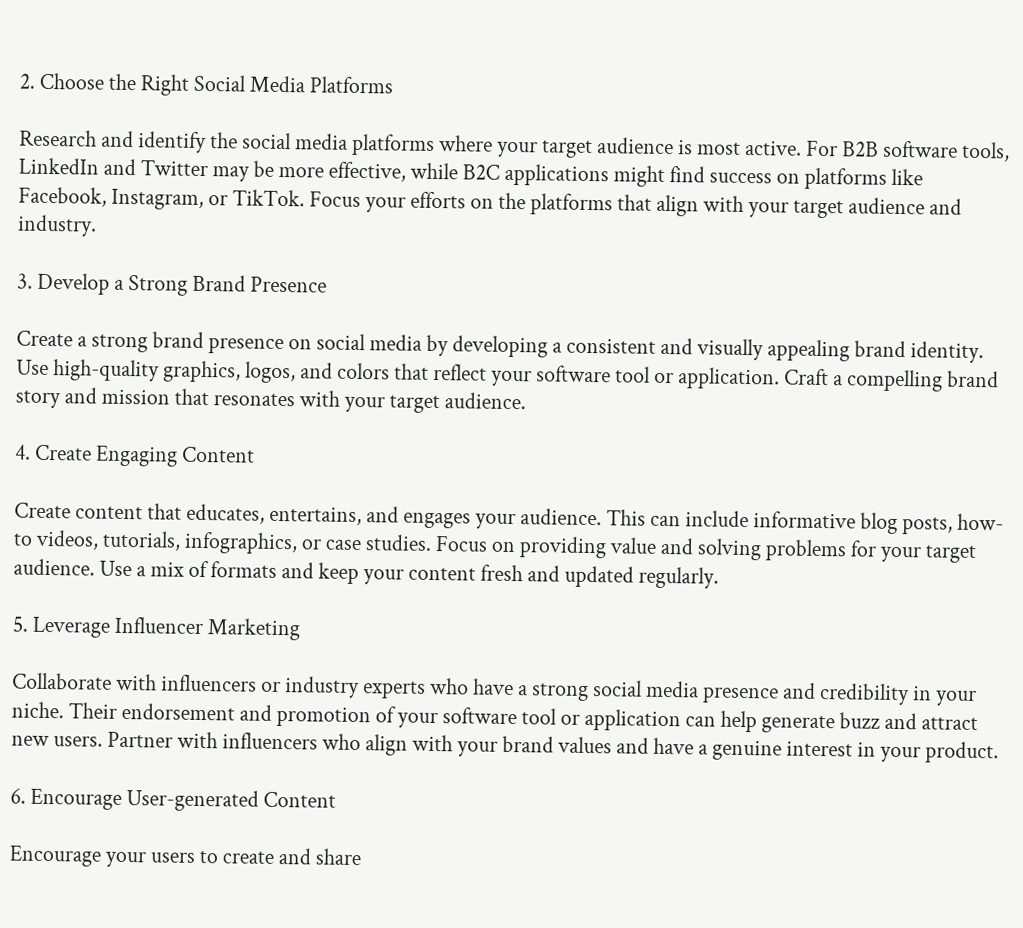2. Choose the Right Social Media Platforms

Research and identify the social media platforms where your target audience is most active. For B2B software tools, LinkedIn and Twitter may be more effective, while B2C applications might find success on platforms like Facebook, Instagram, or TikTok. Focus your efforts on the platforms that align with your target audience and industry.

3. Develop a Strong Brand Presence

Create a strong brand presence on social media by developing a consistent and visually appealing brand identity. Use high-quality graphics, logos, and colors that reflect your software tool or application. Craft a compelling brand story and mission that resonates with your target audience.

4. Create Engaging Content

Create content that educates, entertains, and engages your audience. This can include informative blog posts, how-to videos, tutorials, infographics, or case studies. Focus on providing value and solving problems for your target audience. Use a mix of formats and keep your content fresh and updated regularly.

5. Leverage Influencer Marketing

Collaborate with influencers or industry experts who have a strong social media presence and credibility in your niche. Their endorsement and promotion of your software tool or application can help generate buzz and attract new users. Partner with influencers who align with your brand values and have a genuine interest in your product.

6. Encourage User-generated Content

Encourage your users to create and share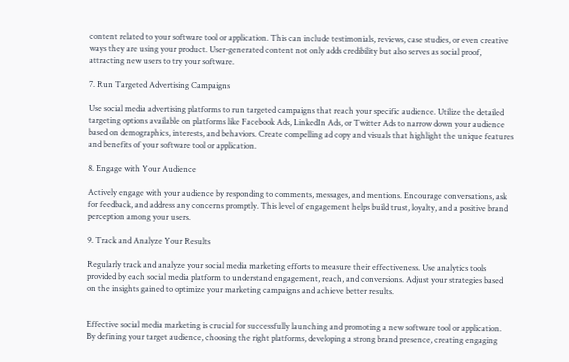content related to your software tool or application. This can include testimonials, reviews, case studies, or even creative ways they are using your product. User-generated content not only adds credibility but also serves as social proof, attracting new users to try your software.

7. Run Targeted Advertising Campaigns

Use social media advertising platforms to run targeted campaigns that reach your specific audience. Utilize the detailed targeting options available on platforms like Facebook Ads, LinkedIn Ads, or Twitter Ads to narrow down your audience based on demographics, interests, and behaviors. Create compelling ad copy and visuals that highlight the unique features and benefits of your software tool or application.

8. Engage with Your Audience

Actively engage with your audience by responding to comments, messages, and mentions. Encourage conversations, ask for feedback, and address any concerns promptly. This level of engagement helps build trust, loyalty, and a positive brand perception among your users.

9. Track and Analyze Your Results

Regularly track and analyze your social media marketing efforts to measure their effectiveness. Use analytics tools provided by each social media platform to understand engagement, reach, and conversions. Adjust your strategies based on the insights gained to optimize your marketing campaigns and achieve better results.


Effective social media marketing is crucial for successfully launching and promoting a new software tool or application. By defining your target audience, choosing the right platforms, developing a strong brand presence, creating engaging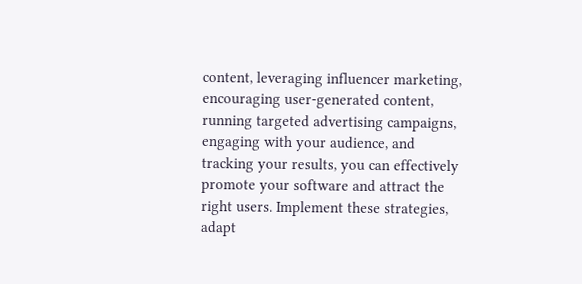content, leveraging influencer marketing, encouraging user-generated content, running targeted advertising campaigns, engaging with your audience, and tracking your results, you can effectively promote your software and attract the right users. Implement these strategies, adapt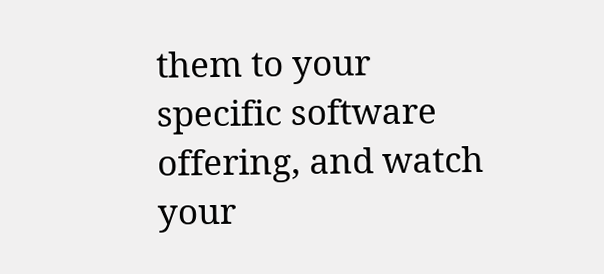them to your specific software offering, and watch your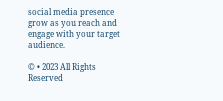social media presence grow as you reach and engage with your target audience.

© • 2023 All Rights Reserved